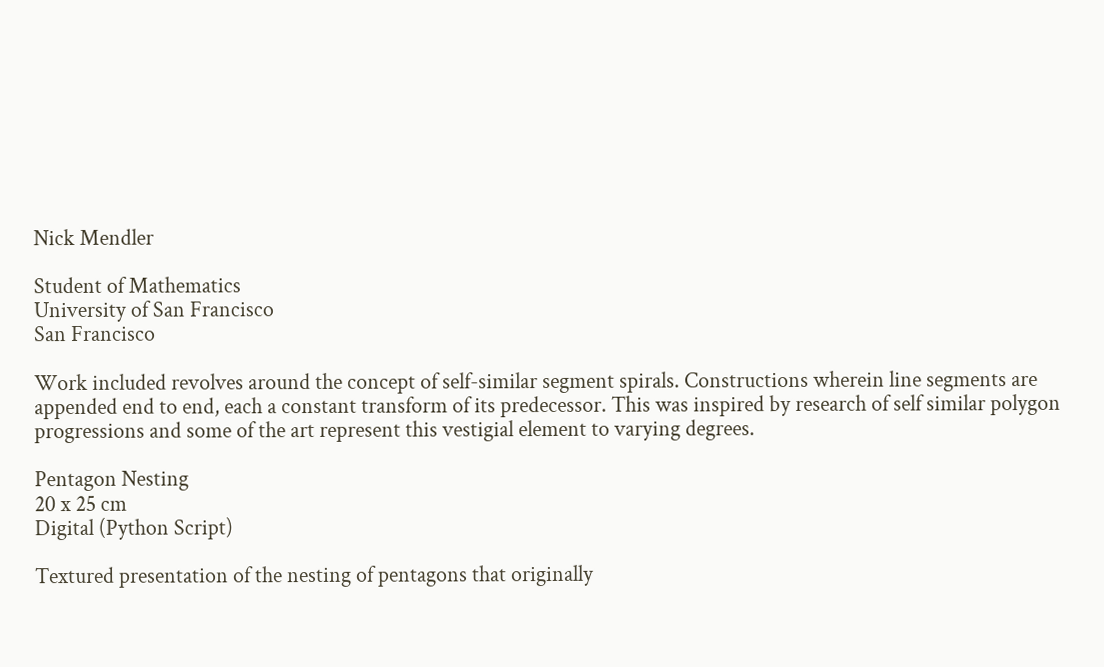Nick Mendler

Student of Mathematics
University of San Francisco
San Francisco

Work included revolves around the concept of self-similar segment spirals. Constructions wherein line segments are appended end to end, each a constant transform of its predecessor. This was inspired by research of self similar polygon progressions and some of the art represent this vestigial element to varying degrees.

Pentagon Nesting
20 x 25 cm
Digital (Python Script)

Textured presentation of the nesting of pentagons that originally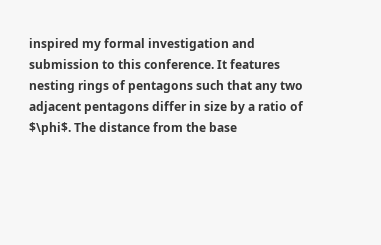inspired my formal investigation and submission to this conference. It features nesting rings of pentagons such that any two adjacent pentagons differ in size by a ratio of $\phi$. The distance from the base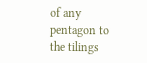of any pentagon to the tilings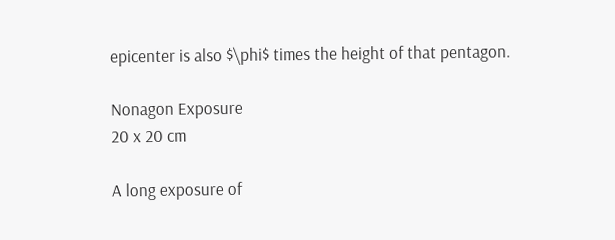epicenter is also $\phi$ times the height of that pentagon.

Nonagon Exposure
20 x 20 cm

A long exposure of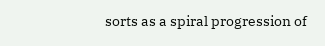sorts as a spiral progression of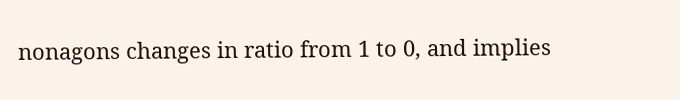nonagons changes in ratio from 1 to 0, and implies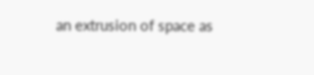an extrusion of space as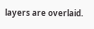layers are overlaid.